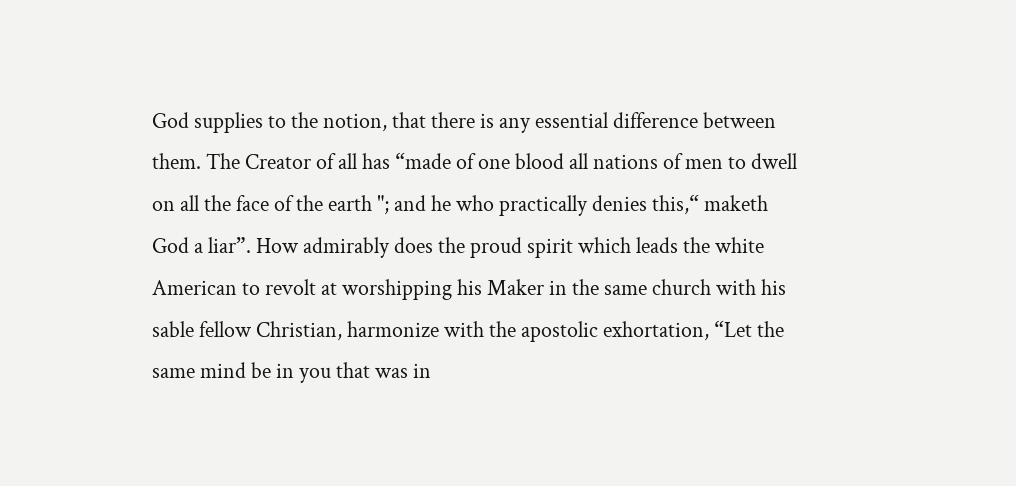God supplies to the notion, that there is any essential difference between them. The Creator of all has “made of one blood all nations of men to dwell on all the face of the earth "; and he who practically denies this,“ maketh God a liar”. How admirably does the proud spirit which leads the white American to revolt at worshipping his Maker in the same church with his sable fellow Christian, harmonize with the apostolic exhortation, “Let the same mind be in you that was in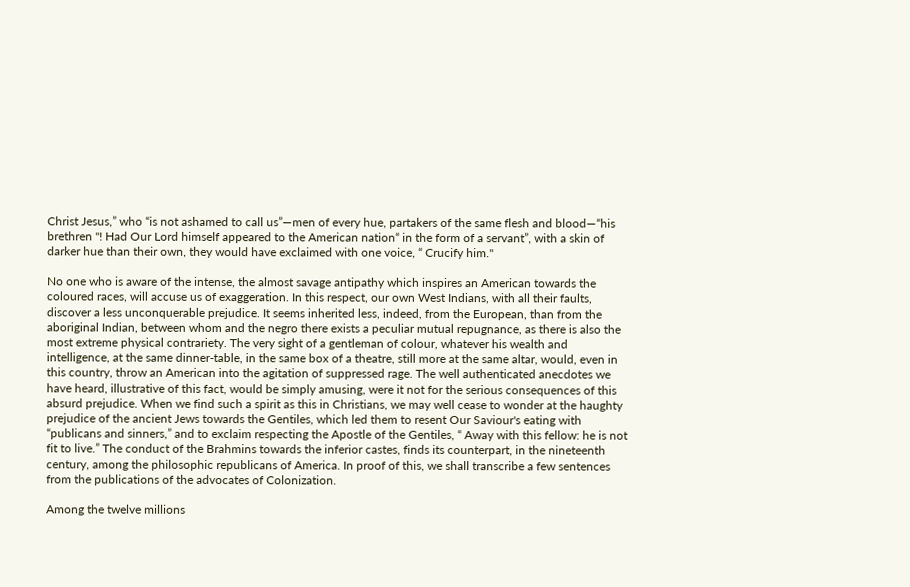Christ Jesus,” who “is not ashamed to call us”—men of every hue, partakers of the same flesh and blood—“his brethren "! Had Our Lord himself appeared to the American nation“ in the form of a servant”, with a skin of darker hue than their own, they would have exclaimed with one voice, “ Crucify him."

No one who is aware of the intense, the almost savage antipathy which inspires an American towards the coloured races, will accuse us of exaggeration. In this respect, our own West Indians, with all their faults, discover a less unconquerable prejudice. It seems inherited less, indeed, from the European, than from the aboriginal Indian, between whom and the negro there exists a peculiar mutual repugnance, as there is also the most extreme physical contrariety. The very sight of a gentleman of colour, whatever his wealth and intelligence, at the same dinner-table, in the same box of a theatre, still more at the same altar, would, even in this country, throw an American into the agitation of suppressed rage. The well authenticated anecdotes we have heard, illustrative of this fact, would be simply amusing, were it not for the serious consequences of this absurd prejudice. When we find such a spirit as this in Christians, we may well cease to wonder at the haughty prejudice of the ancient Jews towards the Gentiles, which led them to resent Our Saviour's eating with “publicans and sinners,” and to exclaim respecting the Apostle of the Gentiles, “ Away with this fellow: he is not fit to live.” The conduct of the Brahmins towards the inferior castes, finds its counterpart, in the nineteenth century, among the philosophic republicans of America. In proof of this, we shall transcribe a few sentences from the publications of the advocates of Colonization.

Among the twelve millions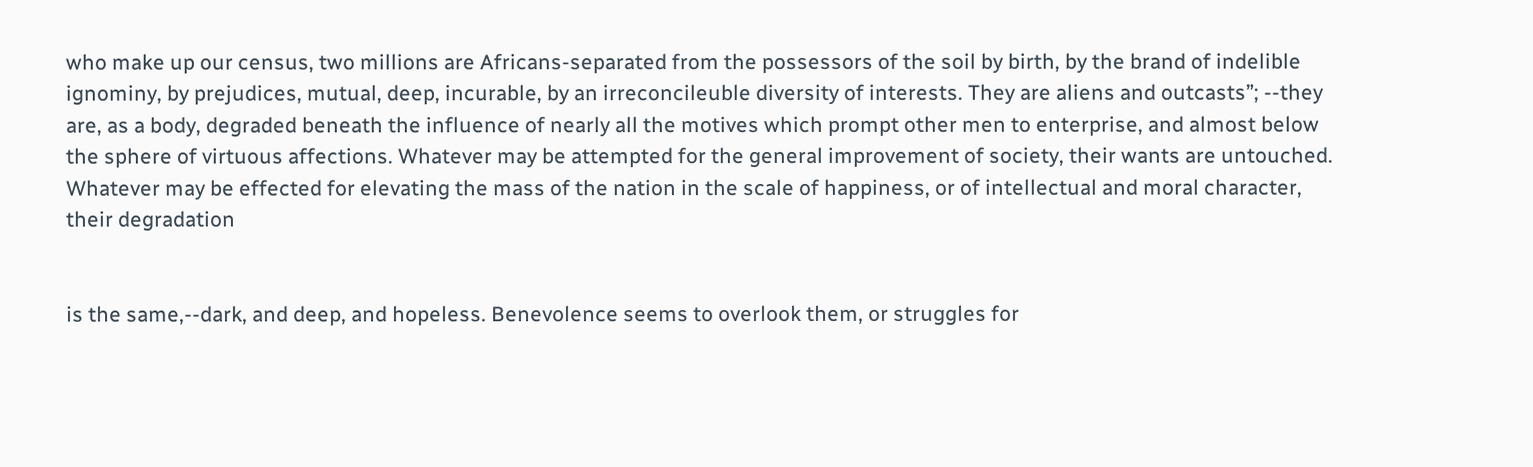who make up our census, two millions are Africans-separated from the possessors of the soil by birth, by the brand of indelible ignominy, by prejudices, mutual, deep, incurable, by an irreconcileuble diversity of interests. They are aliens and outcasts”; --they are, as a body, degraded beneath the influence of nearly all the motives which prompt other men to enterprise, and almost below the sphere of virtuous affections. Whatever may be attempted for the general improvement of society, their wants are untouched. Whatever may be effected for elevating the mass of the nation in the scale of happiness, or of intellectual and moral character, their degradation


is the same,--dark, and deep, and hopeless. Benevolence seems to overlook them, or struggles for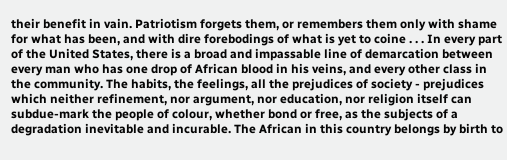their benefit in vain. Patriotism forgets them, or remembers them only with shame for what has been, and with dire forebodings of what is yet to coine . . . In every part of the United States, there is a broad and impassable line of demarcation between every man who has one drop of African blood in his veins, and every other class in the community. The habits, the feelings, all the prejudices of society - prejudices which neither refinement, nor argument, nor education, nor religion itself can subdue-mark the people of colour, whether bond or free, as the subjects of a degradation inevitable and incurable. The African in this country belongs by birth to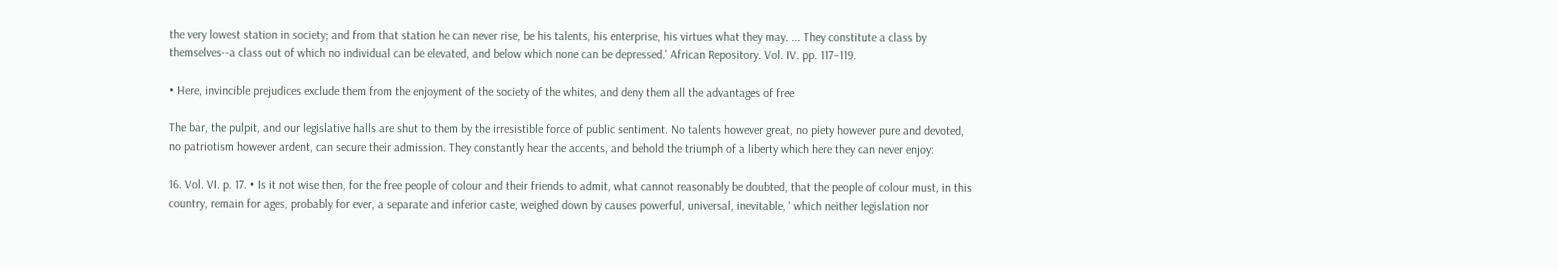the very lowest station in society; and from that station he can never rise, be his talents, his enterprise, his virtues what they may. ... They constitute a class by themselves--a class out of which no individual can be elevated, and below which none can be depressed.' African Repository. Vol. IV. pp. 117–119.

• Here, invincible prejudices exclude them from the enjoyment of the society of the whites, and deny them all the advantages of free

The bar, the pulpit, and our legislative halls are shut to them by the irresistible force of public sentiment. No talents however great, no piety however pure and devoted, no patriotism however ardent, can secure their admission. They constantly hear the accents, and behold the triumph of a liberty which here they can never enjoy:

16. Vol. VI. p. 17. • Is it not wise then, for the free people of colour and their friends to admit, what cannot reasonably be doubted, that the people of colour must, in this country, remain for ages, probably for ever, a separate and inferior caste, weighed down by causes powerful, universal, inevitable, ' which neither legislation nor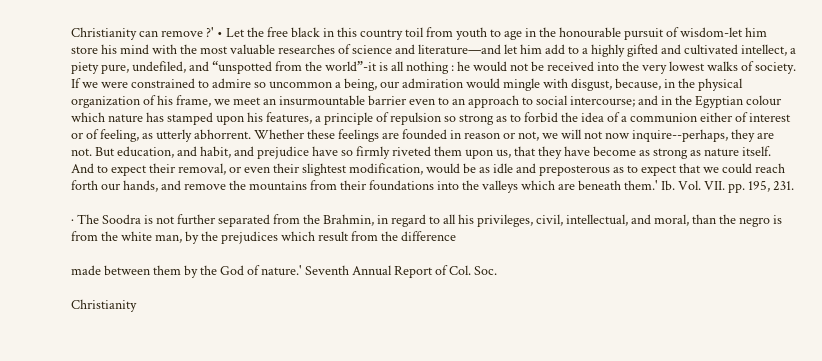Christianity can remove ?' • Let the free black in this country toil from youth to age in the honourable pursuit of wisdom-let him store his mind with the most valuable researches of science and literature—and let him add to a highly gifted and cultivated intellect, a piety pure, undefiled, and “unspotted from the world”-it is all nothing : he would not be received into the very lowest walks of society. If we were constrained to admire so uncommon a being, our admiration would mingle with disgust, because, in the physical organization of his frame, we meet an insurmountable barrier even to an approach to social intercourse; and in the Egyptian colour which nature has stamped upon his features, a principle of repulsion so strong as to forbid the idea of a communion either of interest or of feeling, as utterly abhorrent. Whether these feelings are founded in reason or not, we will not now inquire--perhaps, they are not. But education, and habit, and prejudice have so firmly riveted them upon us, that they have become as strong as nature itself. And to expect their removal, or even their slightest modification, would be as idle and preposterous as to expect that we could reach forth our hands, and remove the mountains from their foundations into the valleys which are beneath them.' Ib. Vol. VII. pp. 195, 231.

· The Soodra is not further separated from the Brahmin, in regard to all his privileges, civil, intellectual, and moral, than the negro is from the white man, by the prejudices which result from the difference

made between them by the God of nature.' Seventh Annual Report of Col. Soc.

Christianity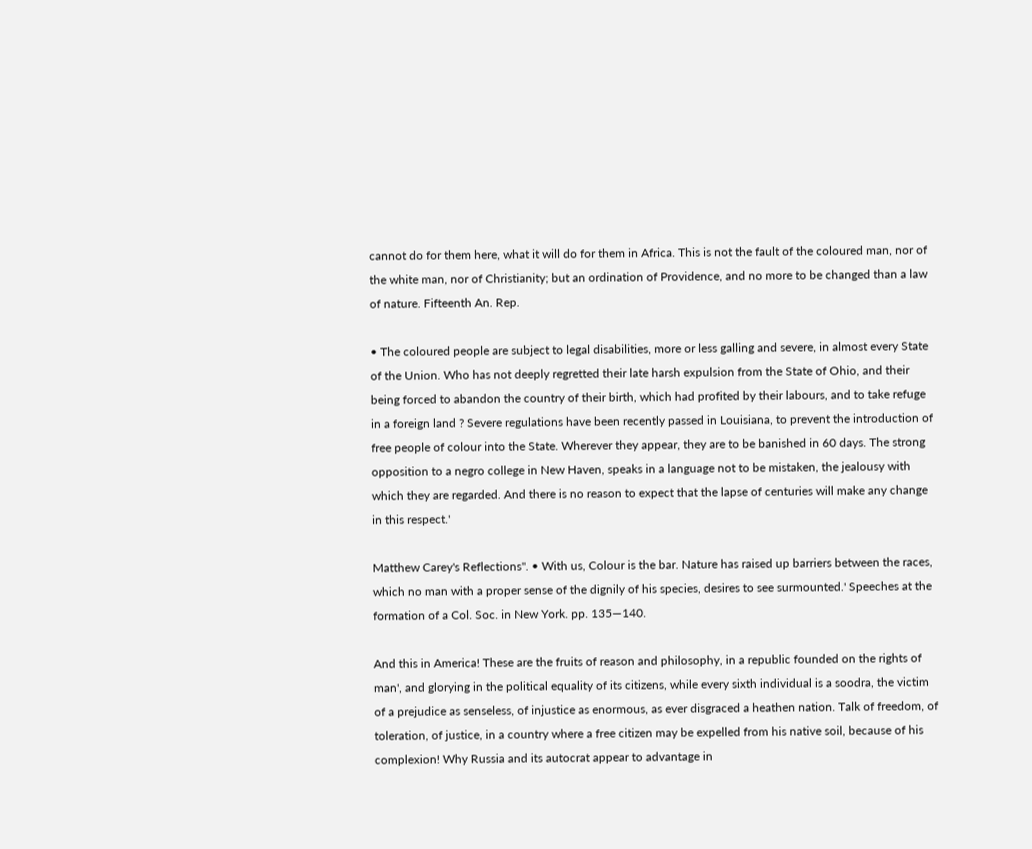cannot do for them here, what it will do for them in Africa. This is not the fault of the coloured man, nor of the white man, nor of Christianity; but an ordination of Providence, and no more to be changed than a law of nature. Fifteenth An. Rep.

• The coloured people are subject to legal disabilities, more or less galling and severe, in almost every State of the Union. Who has not deeply regretted their late harsh expulsion from the State of Ohio, and their being forced to abandon the country of their birth, which had profited by their labours, and to take refuge in a foreign land ? Severe regulations have been recently passed in Louisiana, to prevent the introduction of free people of colour into the State. Wherever they appear, they are to be banished in 60 days. The strong opposition to a negro college in New Haven, speaks in a language not to be mistaken, the jealousy with which they are regarded. And there is no reason to expect that the lapse of centuries will make any change in this respect.'

Matthew Carey's Reflections". • With us, Colour is the bar. Nature has raised up barriers between the races, which no man with a proper sense of the dignily of his species, desires to see surmounted.' Speeches at the formation of a Col. Soc. in New York. pp. 135—140.

And this in America! These are the fruits of reason and philosophy, in a republic founded on the rights of man', and glorying in the political equality of its citizens, while every sixth individual is a soodra, the victim of a prejudice as senseless, of injustice as enormous, as ever disgraced a heathen nation. Talk of freedom, of toleration, of justice, in a country where a free citizen may be expelled from his native soil, because of his complexion! Why Russia and its autocrat appear to advantage in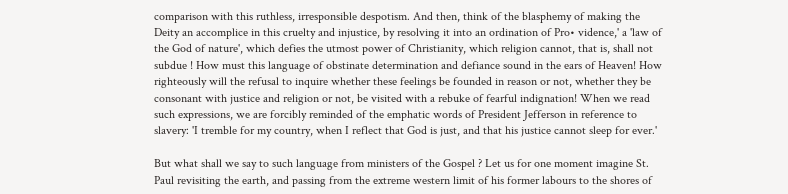comparison with this ruthless, irresponsible despotism. And then, think of the blasphemy of making the Deity an accomplice in this cruelty and injustice, by resolving it into an ordination of Pro• vidence,' a 'law of the God of nature', which defies the utmost power of Christianity, which religion cannot, that is, shall not subdue ! How must this language of obstinate determination and defiance sound in the ears of Heaven! How righteously will the refusal to inquire whether these feelings be founded in reason or not, whether they be consonant with justice and religion or not, be visited with a rebuke of fearful indignation! When we read such expressions, we are forcibly reminded of the emphatic words of President Jefferson in reference to slavery: 'I tremble for my country, when I reflect that God is just, and that his justice cannot sleep for ever.'

But what shall we say to such language from ministers of the Gospel ? Let us for one moment imagine St. Paul revisiting the earth, and passing from the extreme western limit of his former labours to the shores of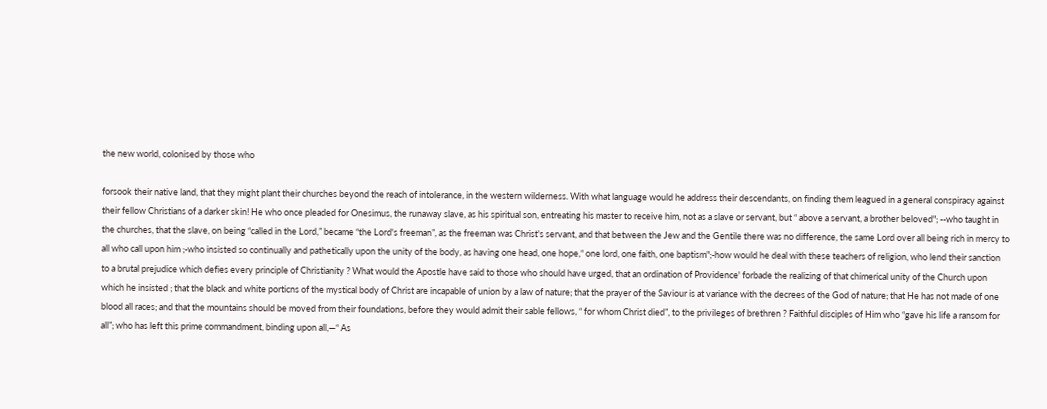the new world, colonised by those who

forsook their native land, that they might plant their churches beyond the reach of intolerance, in the western wilderness. With what language would he address their descendants, on finding them leagued in a general conspiracy against their fellow Christians of a darker skin! He who once pleaded for Onesimus, the runaway slave, as his spiritual son, entreating his master to receive him, not as a slave or servant, but “ above a servant, a brother beloved"; --who taught in the churches, that the slave, on being “called in the Lord,” became “the Lord's freeman”, as the freeman was Christ's servant, and that between the Jew and the Gentile there was no difference, the same Lord over all being rich in mercy to all who call upon him ;-who insisted so continually and pathetically upon the unity of the body, as having one head, one hope,“ one lord, one faith, one baptism";-how would he deal with these teachers of religion, who lend their sanction to a brutal prejudice which defies every principle of Christianity ? What would the Apostle have said to those who should have urged, that an ordination of Providence' forbade the realizing of that chimerical unity of the Church upon which he insisted ; that the black and white porticns of the mystical body of Christ are incapable of union by a law of nature; that the prayer of the Saviour is at variance with the decrees of the God of nature; that He has not made of one blood all races; and that the mountains should be moved from their foundations, before they would admit their sable fellows, “ for whom Christ died”, to the privileges of brethren ? Faithful disciples of Him who “gave his life a ransom for all”; who has left this prime commandment, binding upon all,—“ As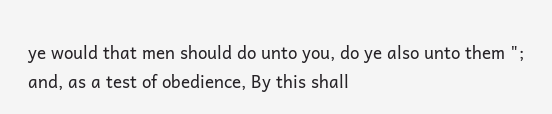ye would that men should do unto you, do ye also unto them "; and, as a test of obedience, By this shall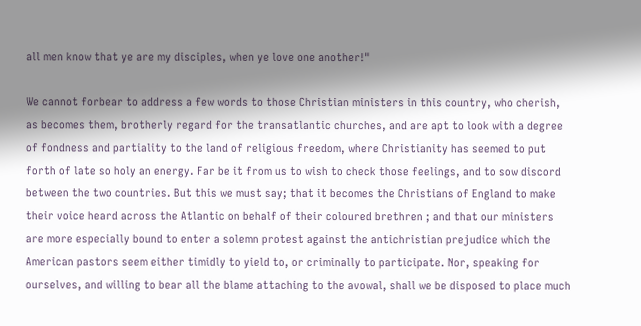all men know that ye are my disciples, when ye love one another!"

We cannot forbear to address a few words to those Christian ministers in this country, who cherish, as becomes them, brotherly regard for the transatlantic churches, and are apt to look with a degree of fondness and partiality to the land of religious freedom, where Christianity has seemed to put forth of late so holy an energy. Far be it from us to wish to check those feelings, and to sow discord between the two countries. But this we must say; that it becomes the Christians of England to make their voice heard across the Atlantic on behalf of their coloured brethren ; and that our ministers are more especially bound to enter a solemn protest against the antichristian prejudice which the American pastors seem either timidly to yield to, or criminally to participate. Nor, speaking for ourselves, and willing to bear all the blame attaching to the avowal, shall we be disposed to place much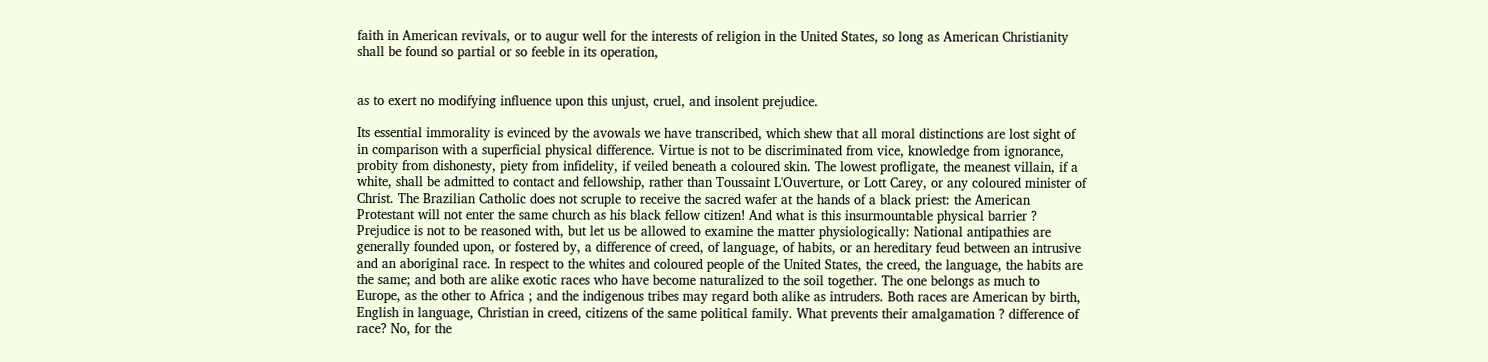faith in American revivals, or to augur well for the interests of religion in the United States, so long as American Christianity shall be found so partial or so feeble in its operation,


as to exert no modifying influence upon this unjust, cruel, and insolent prejudice.

Its essential immorality is evinced by the avowals we have transcribed, which shew that all moral distinctions are lost sight of in comparison with a superficial physical difference. Virtue is not to be discriminated from vice, knowledge from ignorance, probity from dishonesty, piety from infidelity, if veiled beneath a coloured skin. The lowest profligate, the meanest villain, if a white, shall be admitted to contact and fellowship, rather than Toussaint L'Ouverture, or Lott Carey, or any coloured minister of Christ. The Brazilian Catholic does not scruple to receive the sacred wafer at the hands of a black priest: the American Protestant will not enter the same church as his black fellow citizen! And what is this insurmountable physical barrier ? Prejudice is not to be reasoned with, but let us be allowed to examine the matter physiologically: National antipathies are generally founded upon, or fostered by, a difference of creed, of language, of habits, or an hereditary feud between an intrusive and an aboriginal race. In respect to the whites and coloured people of the United States, the creed, the language, the habits are the same; and both are alike exotic races who have become naturalized to the soil together. The one belongs as much to Europe, as the other to Africa ; and the indigenous tribes may regard both alike as intruders. Both races are American by birth, English in language, Christian in creed, citizens of the same political family. What prevents their amalgamation ? difference of race? No, for the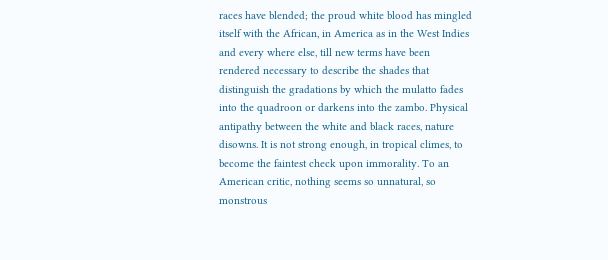races have blended; the proud white blood has mingled itself with the African, in America as in the West Indies and every where else, till new terms have been rendered necessary to describe the shades that distinguish the gradations by which the mulatto fades into the quadroon or darkens into the zambo. Physical antipathy between the white and black races, nature disowns. It is not strong enough, in tropical climes, to become the faintest check upon immorality. To an American critic, nothing seems so unnatural, so monstrous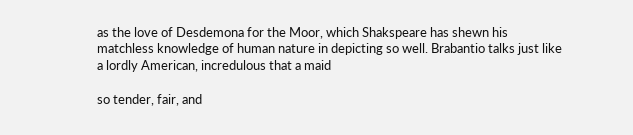as the love of Desdemona for the Moor, which Shakspeare has shewn his matchless knowledge of human nature in depicting so well. Brabantio talks just like a lordly American, incredulous that a maid

so tender, fair, and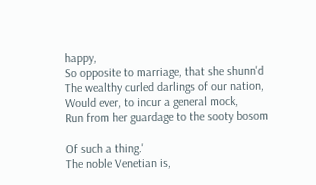happy,
So opposite to marriage, that she shunn'd
The wealthy curled darlings of our nation,
Would ever, to incur a general mock,
Run from her guardage to the sooty bosom

Of such a thing.'
The noble Venetian is,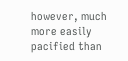however, much more easily pacified than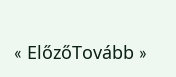« ElőzőTovább »